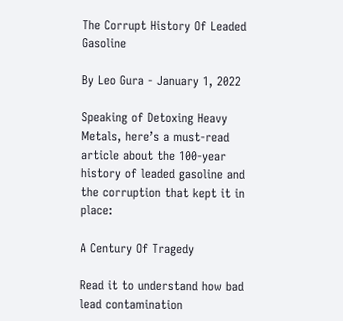The Corrupt History Of Leaded Gasoline

By Leo Gura - January 1, 2022

Speaking of Detoxing Heavy Metals, here’s a must-read article about the 100-year history of leaded gasoline and the corruption that kept it in place:

A Century Of Tragedy

Read it to understand how bad lead contamination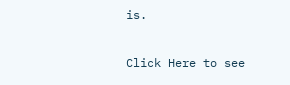is.

Click Here to see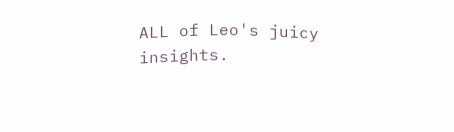ALL of Leo's juicy insights.